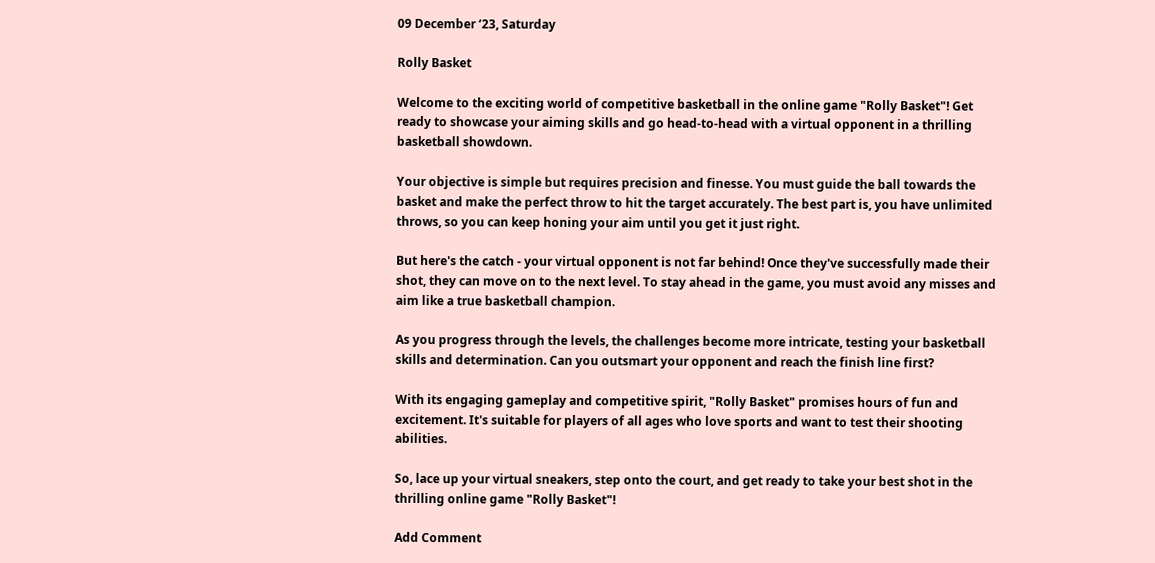09 December ‘23, Saturday

Rolly Basket

Welcome to the exciting world of competitive basketball in the online game "Rolly Basket"! Get ready to showcase your aiming skills and go head-to-head with a virtual opponent in a thrilling basketball showdown.

Your objective is simple but requires precision and finesse. You must guide the ball towards the basket and make the perfect throw to hit the target accurately. The best part is, you have unlimited throws, so you can keep honing your aim until you get it just right.

But here's the catch - your virtual opponent is not far behind! Once they've successfully made their shot, they can move on to the next level. To stay ahead in the game, you must avoid any misses and aim like a true basketball champion.

As you progress through the levels, the challenges become more intricate, testing your basketball skills and determination. Can you outsmart your opponent and reach the finish line first?

With its engaging gameplay and competitive spirit, "Rolly Basket" promises hours of fun and excitement. It's suitable for players of all ages who love sports and want to test their shooting abilities.

So, lace up your virtual sneakers, step onto the court, and get ready to take your best shot in the thrilling online game "Rolly Basket"!

Add Comment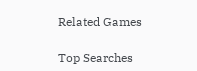Related Games

Top Searches